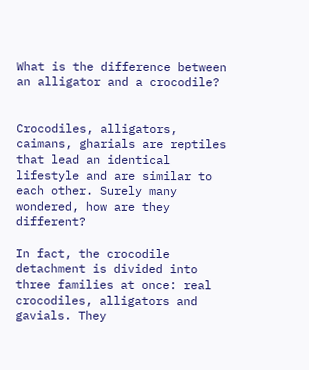What is the difference between an alligator and a crocodile?


Crocodiles, alligators, caimans, gharials are reptiles that lead an identical lifestyle and are similar to each other. Surely many wondered, how are they different?

In fact, the crocodile detachment is divided into three families at once: real crocodiles, alligators and gavials. They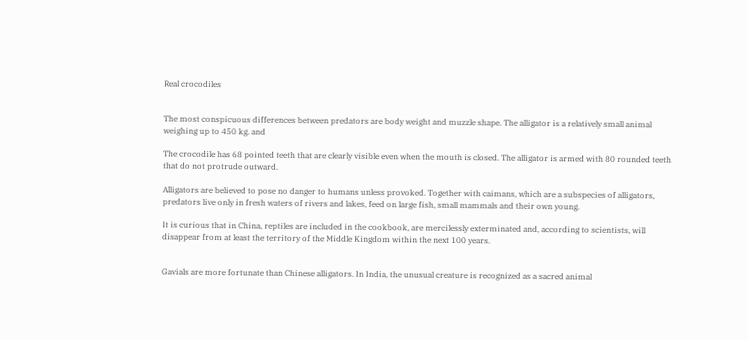Real crocodiles


The most conspicuous differences between predators are body weight and muzzle shape. The alligator is a relatively small animal weighing up to 450 kg. and

The crocodile has 68 pointed teeth that are clearly visible even when the mouth is closed. The alligator is armed with 80 rounded teeth that do not protrude outward.

Alligators are believed to pose no danger to humans unless provoked. Together with caimans, which are a subspecies of alligators, predators live only in fresh waters of rivers and lakes, feed on large fish, small mammals and their own young.

It is curious that in China, reptiles are included in the cookbook, are mercilessly exterminated and, according to scientists, will disappear from at least the territory of the Middle Kingdom within the next 100 years.


Gavials are more fortunate than Chinese alligators. In India, the unusual creature is recognized as a sacred animal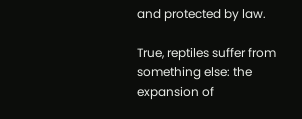and protected by law.

True, reptiles suffer from something else: the expansion of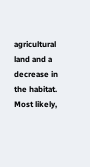agricultural land and a decrease in the habitat. Most likely,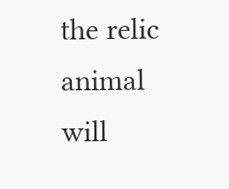the relic animal will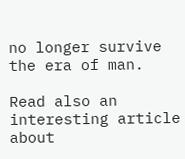no longer survive the era of man.

Read also an interesting article about